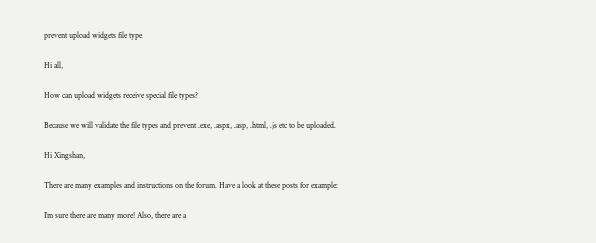prevent upload widgets file type

Hi all,

How can upload widgets receive special file types?

Because we will validate the file types and prevent .exe, .aspx, .asp, .html, .js etc to be uploaded.

Hi Xingshan,

There are many examples and instructions on the forum. Have a look at these posts for example:

I’m sure there are many more! Also, there are a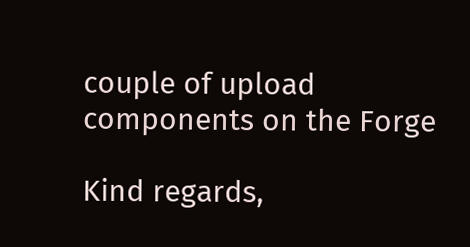couple of upload components on the Forge

Kind regards,